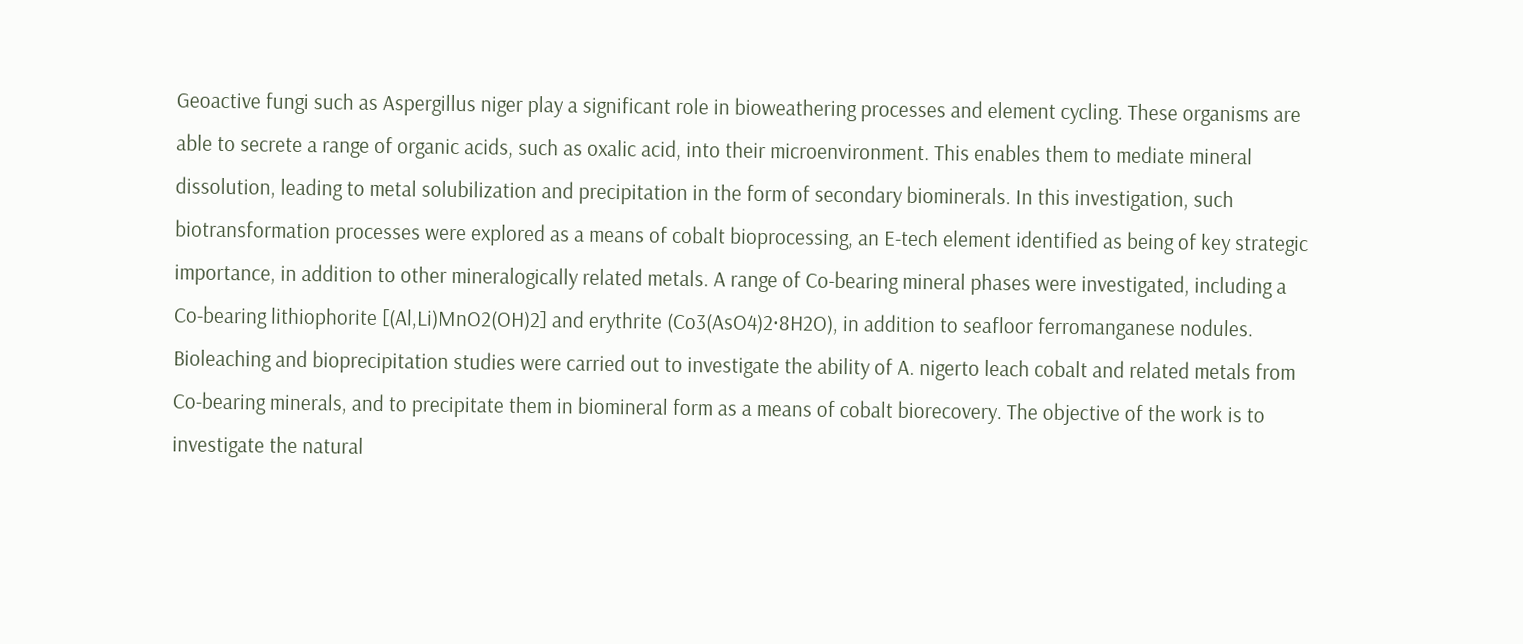Geoactive fungi such as Aspergillus niger play a significant role in bioweathering processes and element cycling. These organisms are able to secrete a range of organic acids, such as oxalic acid, into their microenvironment. This enables them to mediate mineral dissolution, leading to metal solubilization and precipitation in the form of secondary biominerals. In this investigation, such biotransformation processes were explored as a means of cobalt bioprocessing, an E-tech element identified as being of key strategic importance, in addition to other mineralogically related metals. A range of Co-bearing mineral phases were investigated, including a Co-bearing lithiophorite [(Al,Li)MnO2(OH)2] and erythrite (Co3(AsO4)2·8H2O), in addition to seafloor ferromanganese nodules. Bioleaching and bioprecipitation studies were carried out to investigate the ability of A. nigerto leach cobalt and related metals from Co-bearing minerals, and to precipitate them in biomineral form as a means of cobalt biorecovery. The objective of the work is to investigate the natural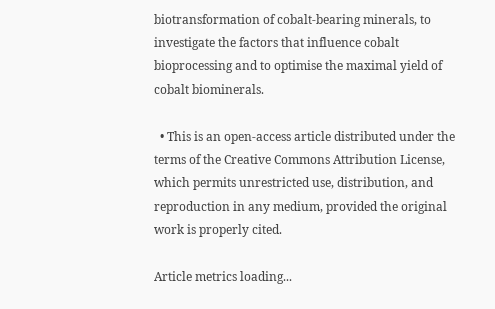biotransformation of cobalt-bearing minerals, to investigate the factors that influence cobalt bioprocessing and to optimise the maximal yield of cobalt biominerals.

  • This is an open-access article distributed under the terms of the Creative Commons Attribution License, which permits unrestricted use, distribution, and reproduction in any medium, provided the original work is properly cited.

Article metrics loading...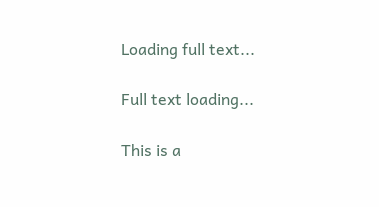Loading full text...

Full text loading...

This is a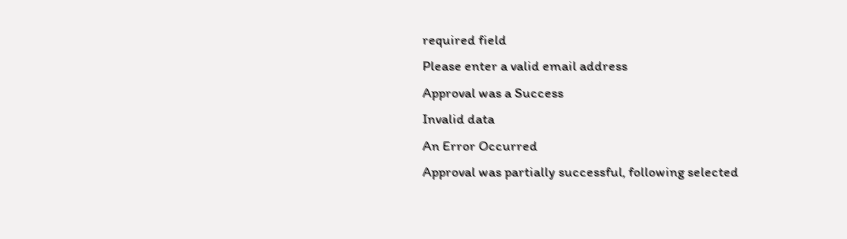required field
Please enter a valid email address
Approval was a Success
Invalid data
An Error Occurred
Approval was partially successful, following selected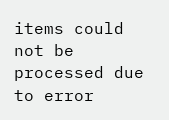items could not be processed due to error